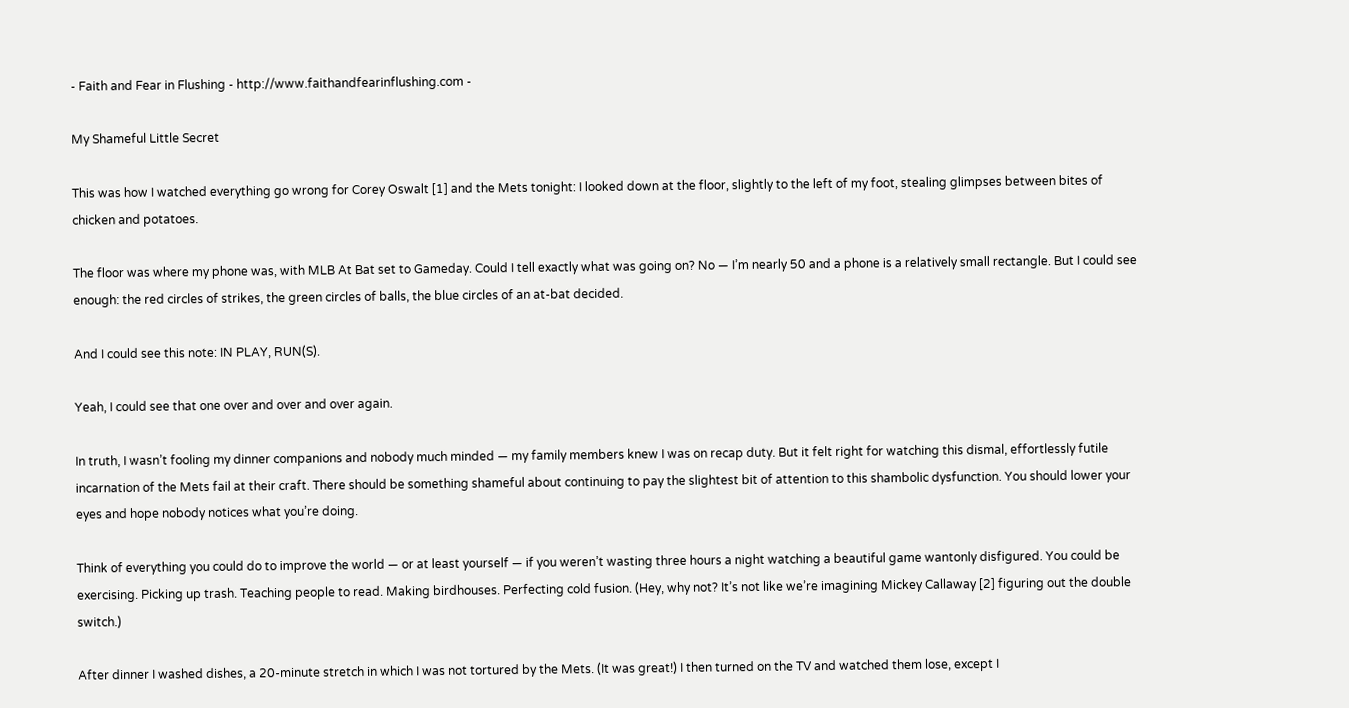- Faith and Fear in Flushing - http://www.faithandfearinflushing.com -

My Shameful Little Secret

This was how I watched everything go wrong for Corey Oswalt [1] and the Mets tonight: I looked down at the floor, slightly to the left of my foot, stealing glimpses between bites of chicken and potatoes.

The floor was where my phone was, with MLB At Bat set to Gameday. Could I tell exactly what was going on? No — I’m nearly 50 and a phone is a relatively small rectangle. But I could see enough: the red circles of strikes, the green circles of balls, the blue circles of an at-bat decided.

And I could see this note: IN PLAY, RUN(S).

Yeah, I could see that one over and over and over again.

In truth, I wasn’t fooling my dinner companions and nobody much minded — my family members knew I was on recap duty. But it felt right for watching this dismal, effortlessly futile incarnation of the Mets fail at their craft. There should be something shameful about continuing to pay the slightest bit of attention to this shambolic dysfunction. You should lower your eyes and hope nobody notices what you’re doing.

Think of everything you could do to improve the world — or at least yourself — if you weren’t wasting three hours a night watching a beautiful game wantonly disfigured. You could be exercising. Picking up trash. Teaching people to read. Making birdhouses. Perfecting cold fusion. (Hey, why not? It’s not like we’re imagining Mickey Callaway [2] figuring out the double switch.)

After dinner I washed dishes, a 20-minute stretch in which I was not tortured by the Mets. (It was great!) I then turned on the TV and watched them lose, except I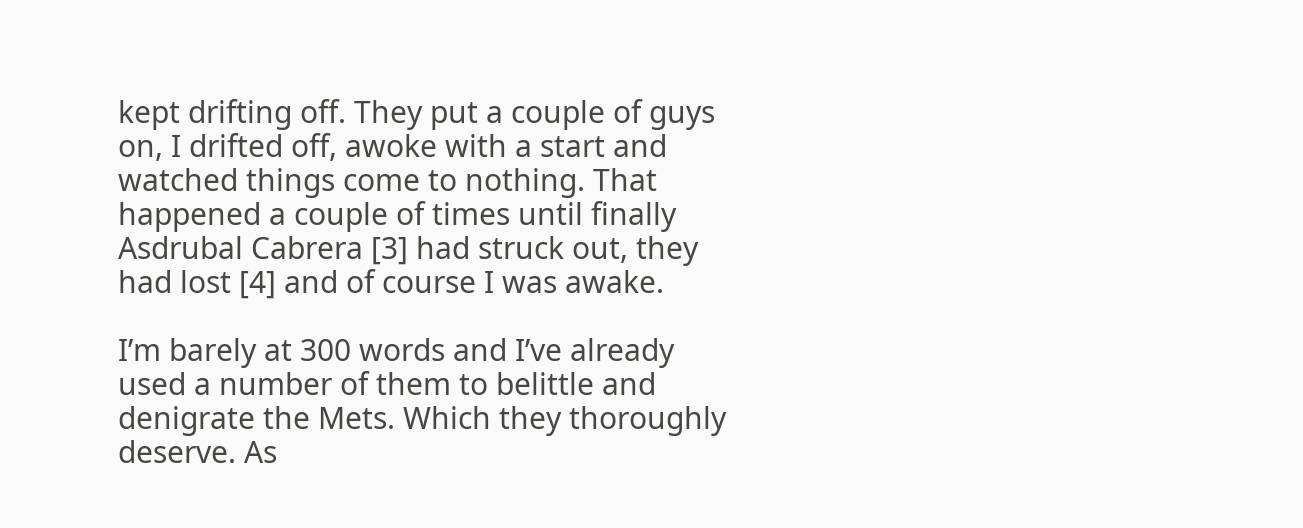kept drifting off. They put a couple of guys on, I drifted off, awoke with a start and watched things come to nothing. That happened a couple of times until finally Asdrubal Cabrera [3] had struck out, they had lost [4] and of course I was awake.

I’m barely at 300 words and I’ve already used a number of them to belittle and denigrate the Mets. Which they thoroughly deserve. As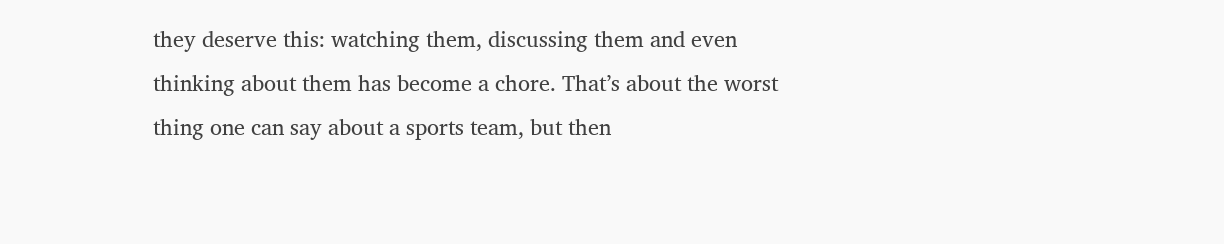they deserve this: watching them, discussing them and even thinking about them has become a chore. That’s about the worst thing one can say about a sports team, but then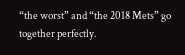“the worst” and “the 2018 Mets” go together perfectly.